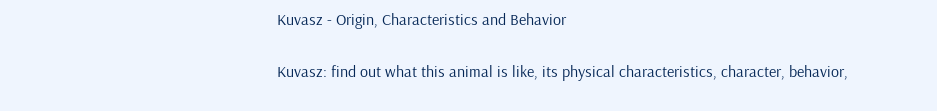Kuvasz - Origin, Characteristics and Behavior

Kuvasz: find out what this animal is like, its physical characteristics, character, behavior,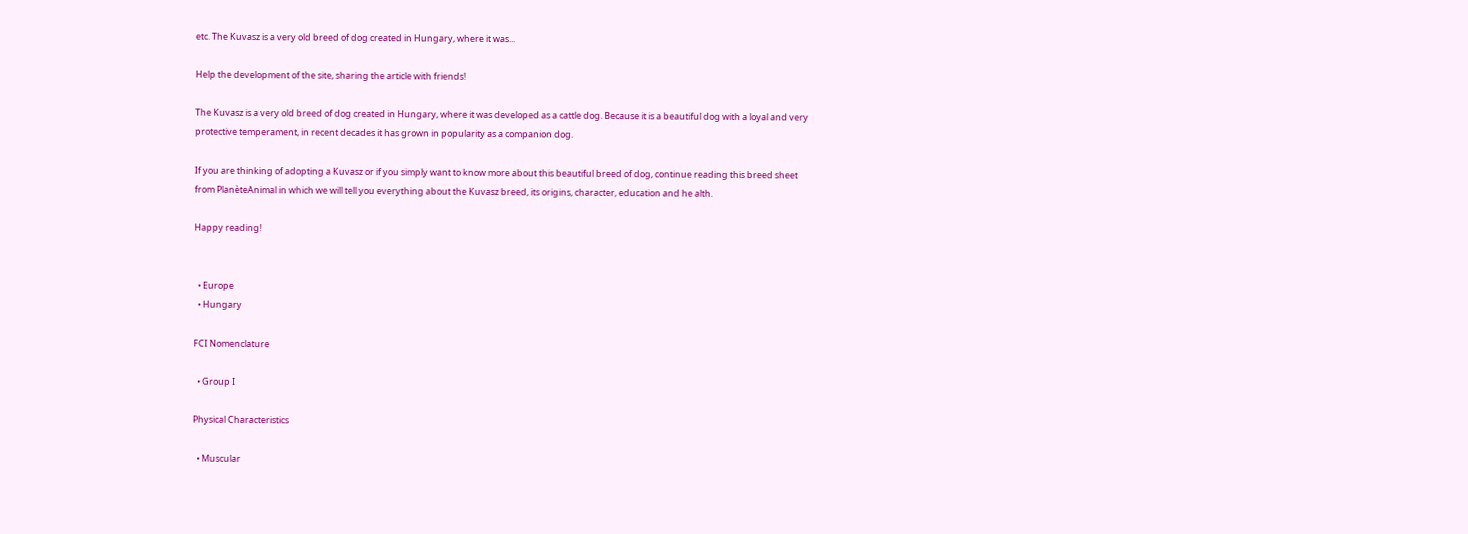etc. The Kuvasz is a very old breed of dog created in Hungary, where it was...

Help the development of the site, sharing the article with friends!

The Kuvasz is a very old breed of dog created in Hungary, where it was developed as a cattle dog. Because it is a beautiful dog with a loyal and very protective temperament, in recent decades it has grown in popularity as a companion dog.

If you are thinking of adopting a Kuvasz or if you simply want to know more about this beautiful breed of dog, continue reading this breed sheet from PlanèteAnimal in which we will tell you everything about the Kuvasz breed, its origins, character, education and he alth.

Happy reading!


  • Europe
  • Hungary

FCI Nomenclature

  • Group I

Physical Characteristics

  • Muscular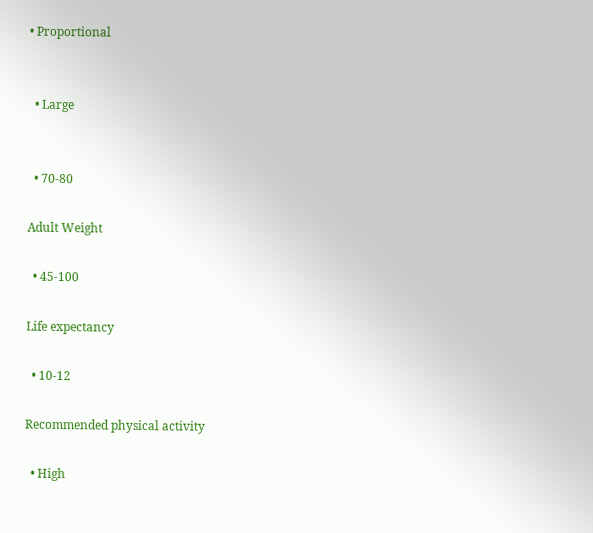• Proportional


  • Large


  • 70-80

Adult Weight

  • 45-100

Life expectancy

  • 10-12

Recommended physical activity

  • High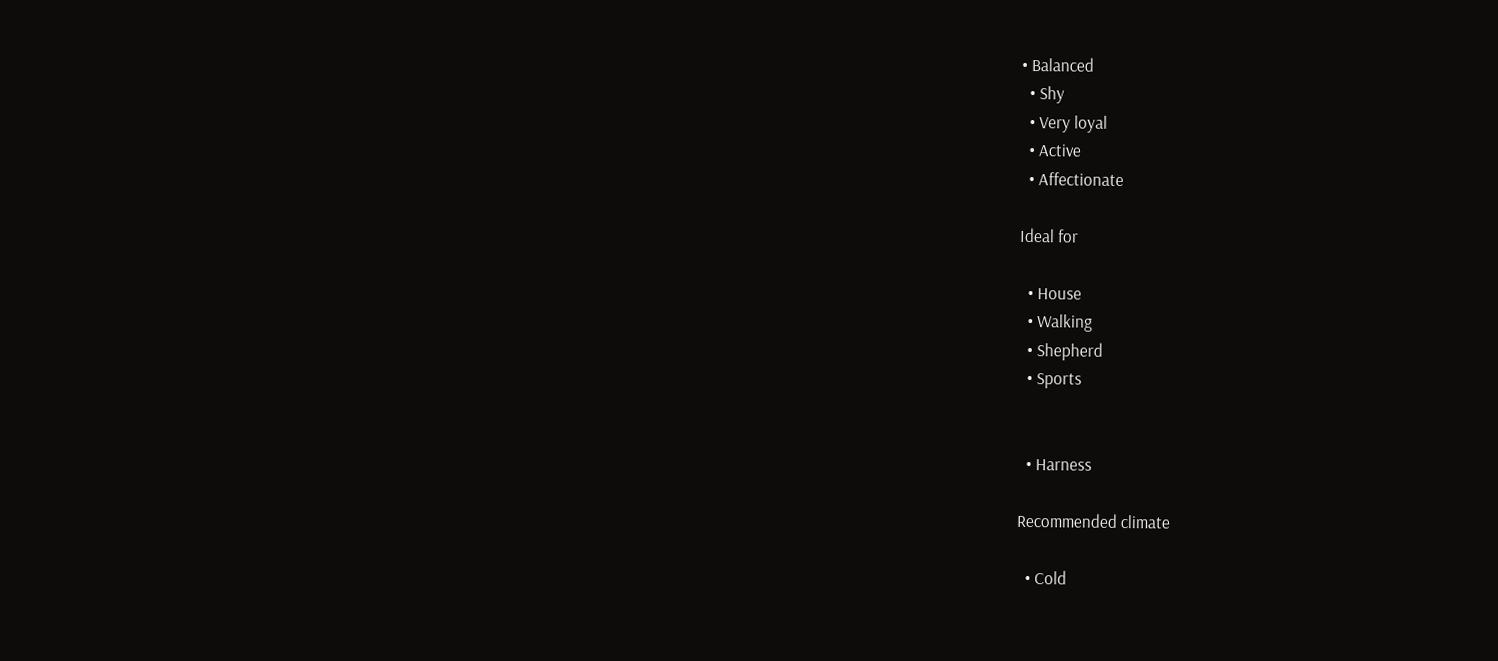• Balanced
  • Shy
  • Very loyal
  • Active
  • Affectionate

Ideal for

  • House
  • Walking
  • Shepherd
  • Sports


  • Harness

Recommended climate

  • Cold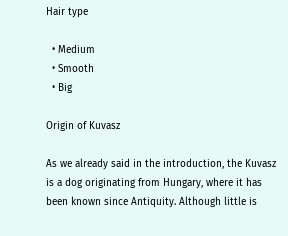Hair type

  • Medium
  • Smooth
  • Big

Origin of Kuvasz

As we already said in the introduction, the Kuvasz is a dog originating from Hungary, where it has been known since Antiquity. Although little is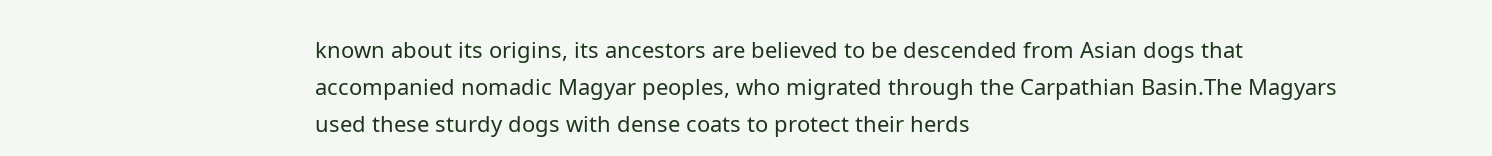known about its origins, its ancestors are believed to be descended from Asian dogs that accompanied nomadic Magyar peoples, who migrated through the Carpathian Basin.The Magyars used these sturdy dogs with dense coats to protect their herds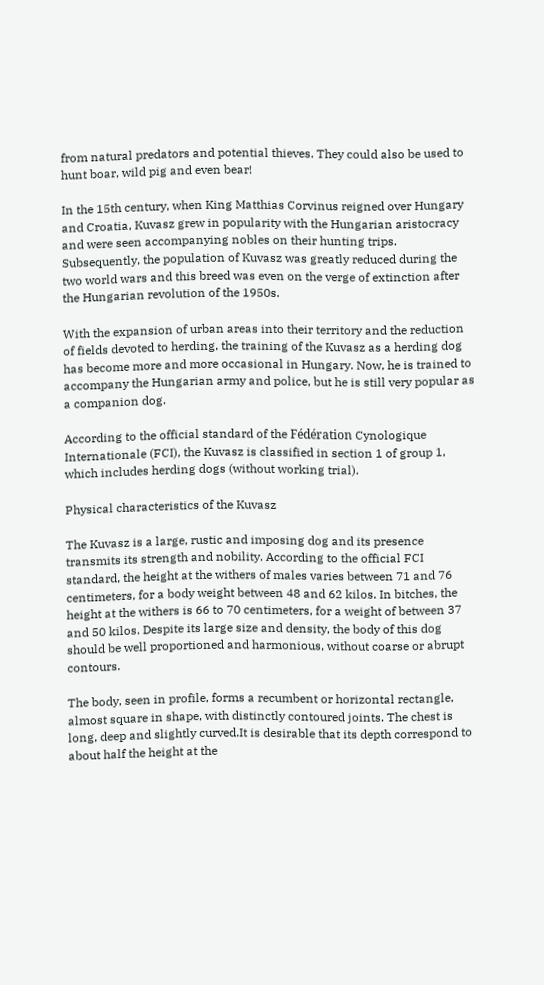from natural predators and potential thieves. They could also be used to hunt boar, wild pig and even bear!

In the 15th century, when King Matthias Corvinus reigned over Hungary and Croatia, Kuvasz grew in popularity with the Hungarian aristocracy and were seen accompanying nobles on their hunting trips. Subsequently, the population of Kuvasz was greatly reduced during the two world wars and this breed was even on the verge of extinction after the Hungarian revolution of the 1950s.

With the expansion of urban areas into their territory and the reduction of fields devoted to herding, the training of the Kuvasz as a herding dog has become more and more occasional in Hungary. Now, he is trained to accompany the Hungarian army and police, but he is still very popular as a companion dog.

According to the official standard of the Fédération Cynologique Internationale (FCI), the Kuvasz is classified in section 1 of group 1, which includes herding dogs (without working trial).

Physical characteristics of the Kuvasz

The Kuvasz is a large, rustic and imposing dog and its presence transmits its strength and nobility. According to the official FCI standard, the height at the withers of males varies between 71 and 76 centimeters, for a body weight between 48 and 62 kilos. In bitches, the height at the withers is 66 to 70 centimeters, for a weight of between 37 and 50 kilos. Despite its large size and density, the body of this dog should be well proportioned and harmonious, without coarse or abrupt contours.

The body, seen in profile, forms a recumbent or horizontal rectangle, almost square in shape, with distinctly contoured joints. The chest is long, deep and slightly curved.It is desirable that its depth correspond to about half the height at the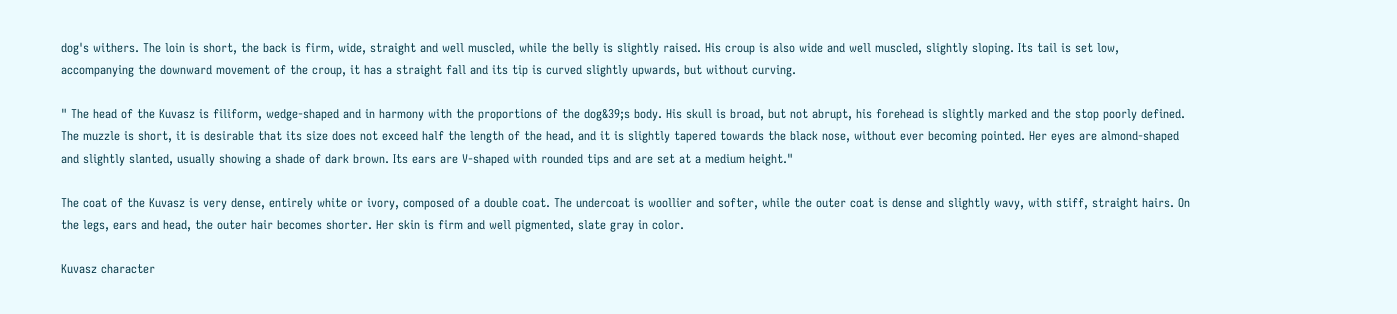dog's withers. The loin is short, the back is firm, wide, straight and well muscled, while the belly is slightly raised. His croup is also wide and well muscled, slightly sloping. Its tail is set low, accompanying the downward movement of the croup, it has a straight fall and its tip is curved slightly upwards, but without curving.

" The head of the Kuvasz is filiform, wedge-shaped and in harmony with the proportions of the dog&39;s body. His skull is broad, but not abrupt, his forehead is slightly marked and the stop poorly defined. The muzzle is short, it is desirable that its size does not exceed half the length of the head, and it is slightly tapered towards the black nose, without ever becoming pointed. Her eyes are almond-shaped and slightly slanted, usually showing a shade of dark brown. Its ears are V-shaped with rounded tips and are set at a medium height."

The coat of the Kuvasz is very dense, entirely white or ivory, composed of a double coat. The undercoat is woollier and softer, while the outer coat is dense and slightly wavy, with stiff, straight hairs. On the legs, ears and head, the outer hair becomes shorter. Her skin is firm and well pigmented, slate gray in color.

Kuvasz character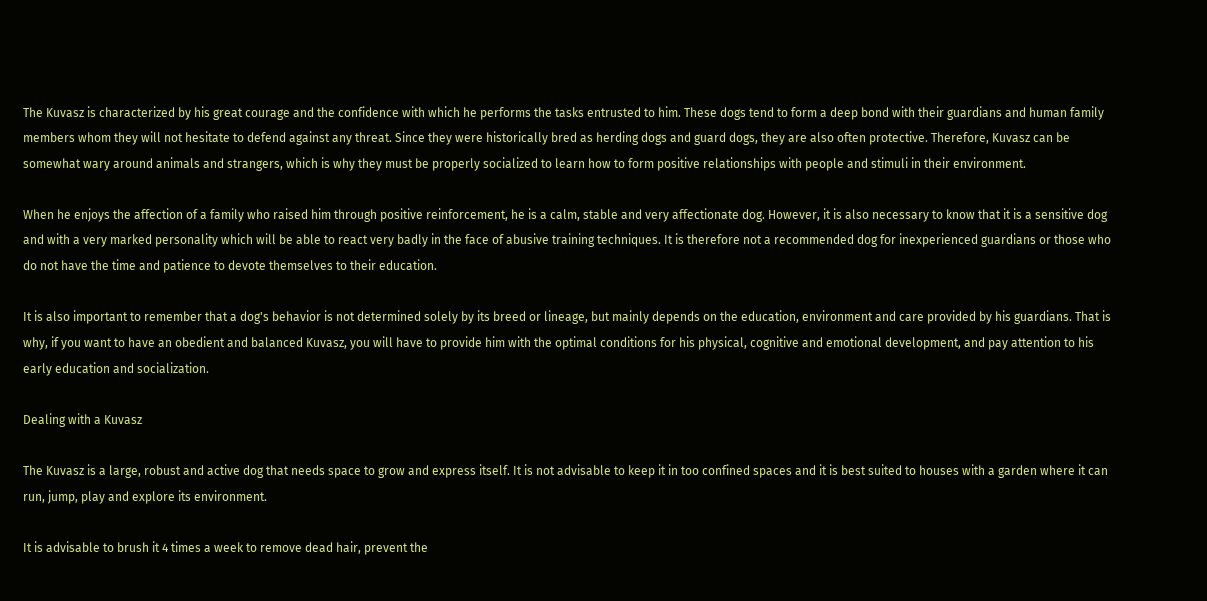The Kuvasz is characterized by his great courage and the confidence with which he performs the tasks entrusted to him. These dogs tend to form a deep bond with their guardians and human family members whom they will not hesitate to defend against any threat. Since they were historically bred as herding dogs and guard dogs, they are also often protective. Therefore, Kuvasz can be somewhat wary around animals and strangers, which is why they must be properly socialized to learn how to form positive relationships with people and stimuli in their environment.

When he enjoys the affection of a family who raised him through positive reinforcement, he is a calm, stable and very affectionate dog. However, it is also necessary to know that it is a sensitive dog and with a very marked personality which will be able to react very badly in the face of abusive training techniques. It is therefore not a recommended dog for inexperienced guardians or those who do not have the time and patience to devote themselves to their education.

It is also important to remember that a dog's behavior is not determined solely by its breed or lineage, but mainly depends on the education, environment and care provided by his guardians. That is why, if you want to have an obedient and balanced Kuvasz, you will have to provide him with the optimal conditions for his physical, cognitive and emotional development, and pay attention to his early education and socialization.

Dealing with a Kuvasz

The Kuvasz is a large, robust and active dog that needs space to grow and express itself. It is not advisable to keep it in too confined spaces and it is best suited to houses with a garden where it can run, jump, play and explore its environment.

It is advisable to brush it 4 times a week to remove dead hair, prevent the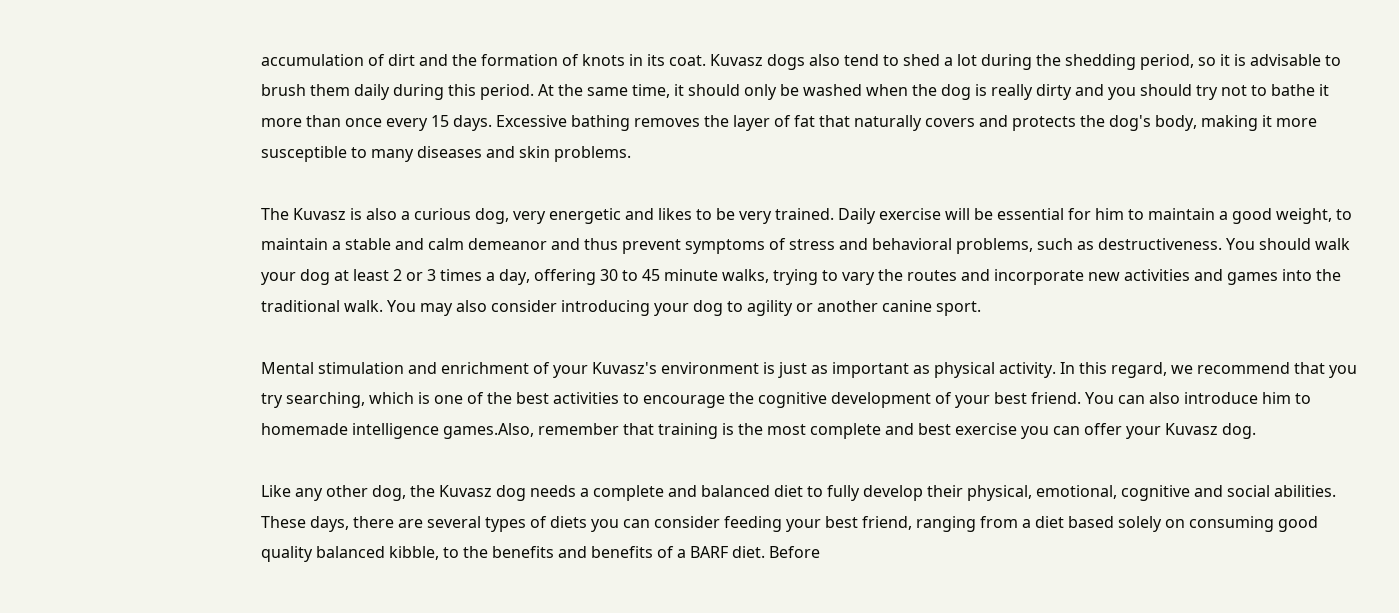accumulation of dirt and the formation of knots in its coat. Kuvasz dogs also tend to shed a lot during the shedding period, so it is advisable to brush them daily during this period. At the same time, it should only be washed when the dog is really dirty and you should try not to bathe it more than once every 15 days. Excessive bathing removes the layer of fat that naturally covers and protects the dog's body, making it more susceptible to many diseases and skin problems.

The Kuvasz is also a curious dog, very energetic and likes to be very trained. Daily exercise will be essential for him to maintain a good weight, to maintain a stable and calm demeanor and thus prevent symptoms of stress and behavioral problems, such as destructiveness. You should walk your dog at least 2 or 3 times a day, offering 30 to 45 minute walks, trying to vary the routes and incorporate new activities and games into the traditional walk. You may also consider introducing your dog to agility or another canine sport.

Mental stimulation and enrichment of your Kuvasz's environment is just as important as physical activity. In this regard, we recommend that you try searching, which is one of the best activities to encourage the cognitive development of your best friend. You can also introduce him to homemade intelligence games.Also, remember that training is the most complete and best exercise you can offer your Kuvasz dog.

Like any other dog, the Kuvasz dog needs a complete and balanced diet to fully develop their physical, emotional, cognitive and social abilities. These days, there are several types of diets you can consider feeding your best friend, ranging from a diet based solely on consuming good quality balanced kibble, to the benefits and benefits of a BARF diet. Before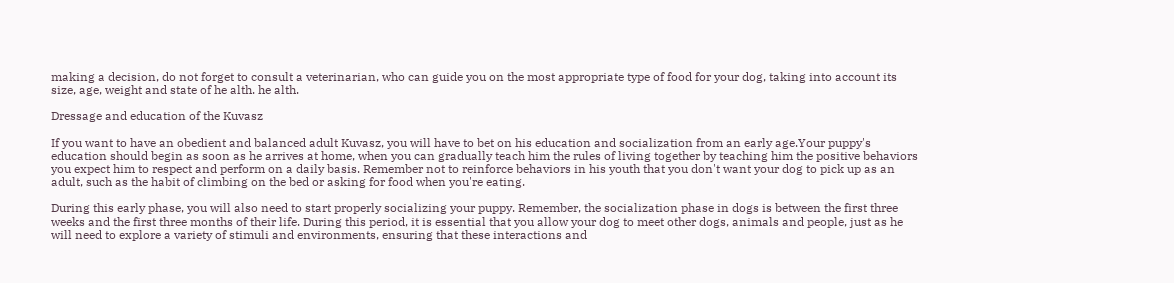making a decision, do not forget to consult a veterinarian, who can guide you on the most appropriate type of food for your dog, taking into account its size, age, weight and state of he alth. he alth.

Dressage and education of the Kuvasz

If you want to have an obedient and balanced adult Kuvasz, you will have to bet on his education and socialization from an early age.Your puppy's education should begin as soon as he arrives at home, when you can gradually teach him the rules of living together by teaching him the positive behaviors you expect him to respect and perform on a daily basis. Remember not to reinforce behaviors in his youth that you don't want your dog to pick up as an adult, such as the habit of climbing on the bed or asking for food when you're eating.

During this early phase, you will also need to start properly socializing your puppy. Remember, the socialization phase in dogs is between the first three weeks and the first three months of their life. During this period, it is essential that you allow your dog to meet other dogs, animals and people, just as he will need to explore a variety of stimuli and environments, ensuring that these interactions and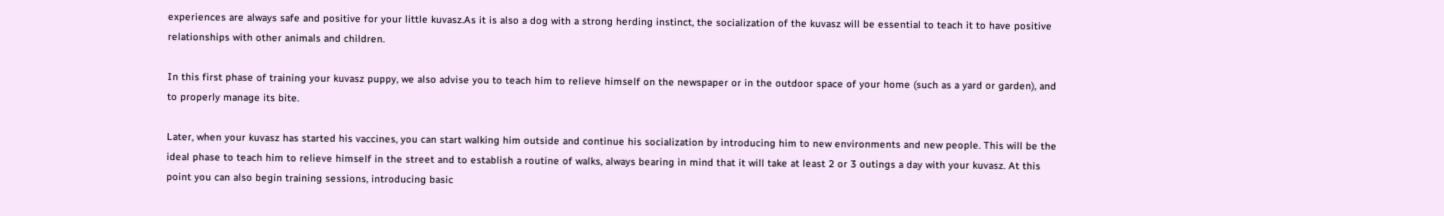experiences are always safe and positive for your little kuvasz.As it is also a dog with a strong herding instinct, the socialization of the kuvasz will be essential to teach it to have positive relationships with other animals and children.

In this first phase of training your kuvasz puppy, we also advise you to teach him to relieve himself on the newspaper or in the outdoor space of your home (such as a yard or garden), and to properly manage its bite.

Later, when your kuvasz has started his vaccines, you can start walking him outside and continue his socialization by introducing him to new environments and new people. This will be the ideal phase to teach him to relieve himself in the street and to establish a routine of walks, always bearing in mind that it will take at least 2 or 3 outings a day with your kuvasz. At this point you can also begin training sessions, introducing basic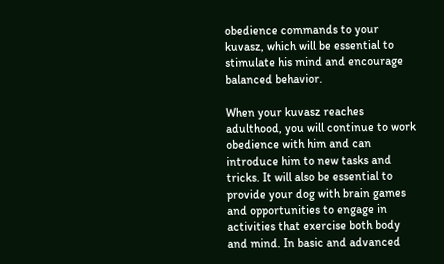obedience commands to your kuvasz, which will be essential to stimulate his mind and encourage balanced behavior.

When your kuvasz reaches adulthood, you will continue to work obedience with him and can introduce him to new tasks and tricks. It will also be essential to provide your dog with brain games and opportunities to engage in activities that exercise both body and mind. In basic and advanced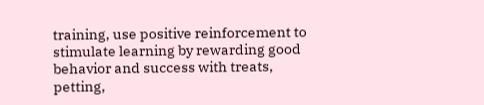training, use positive reinforcement to stimulate learning by rewarding good behavior and success with treats, petting,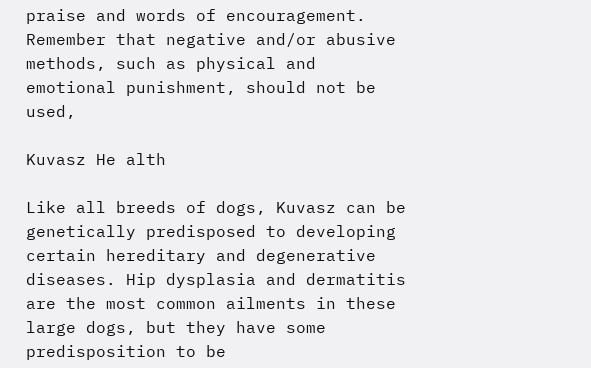praise and words of encouragement. Remember that negative and/or abusive methods, such as physical and emotional punishment, should not be used,

Kuvasz He alth

Like all breeds of dogs, Kuvasz can be genetically predisposed to developing certain hereditary and degenerative diseases. Hip dysplasia and dermatitis are the most common ailments in these large dogs, but they have some predisposition to be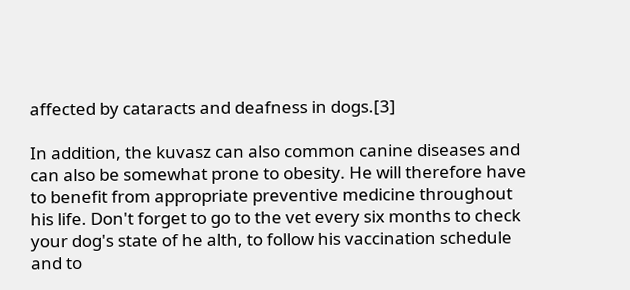affected by cataracts and deafness in dogs.[3]

In addition, the kuvasz can also common canine diseases and can also be somewhat prone to obesity. He will therefore have to benefit from appropriate preventive medicine throughout his life. Don't forget to go to the vet every six months to check your dog's state of he alth, to follow his vaccination schedule and to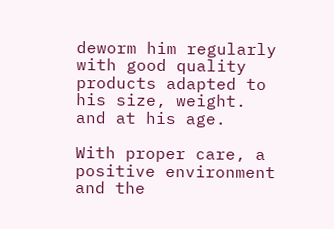deworm him regularly with good quality products adapted to his size, weight. and at his age.

With proper care, a positive environment and the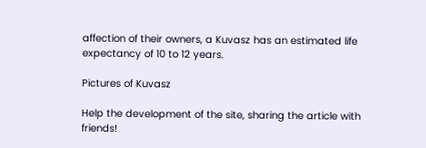affection of their owners, a Kuvasz has an estimated life expectancy of 10 to 12 years.

Pictures of Kuvasz

Help the development of the site, sharing the article with friends!